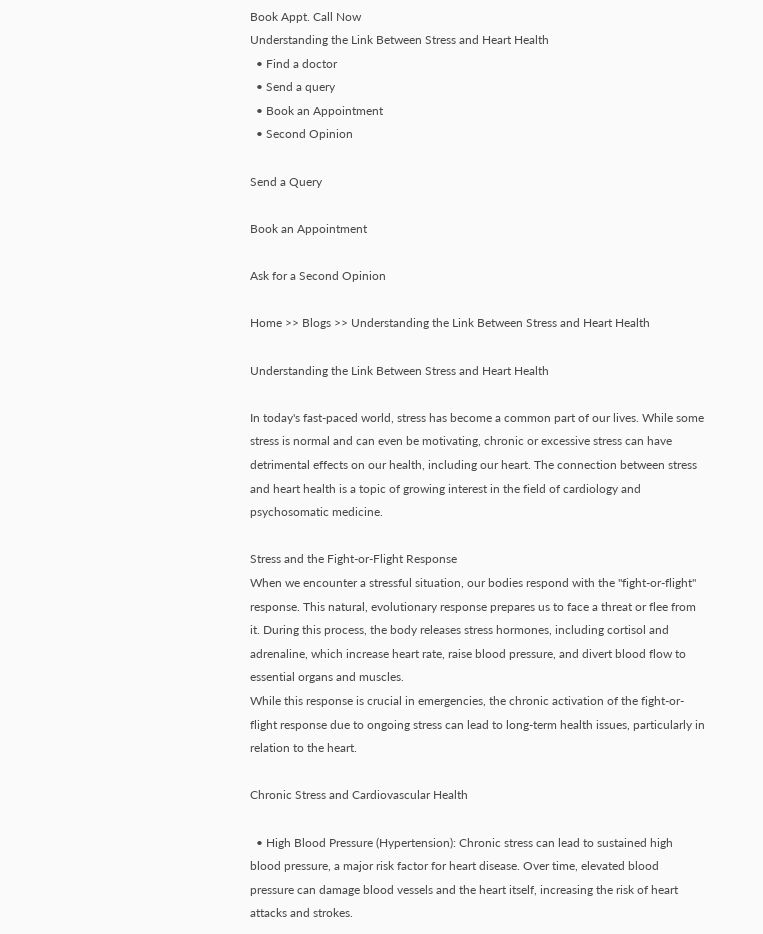Book Appt. Call Now
Understanding the Link Between Stress and Heart Health
  • Find a doctor
  • Send a query
  • Book an Appointment
  • Second Opinion

Send a Query

Book an Appointment

Ask for a Second Opinion

Home >> Blogs >> Understanding the Link Between Stress and Heart Health

Understanding the Link Between Stress and Heart Health

In today's fast-paced world, stress has become a common part of our lives. While some stress is normal and can even be motivating, chronic or excessive stress can have detrimental effects on our health, including our heart. The connection between stress and heart health is a topic of growing interest in the field of cardiology and psychosomatic medicine.

Stress and the Fight-or-Flight Response
When we encounter a stressful situation, our bodies respond with the "fight-or-flight" response. This natural, evolutionary response prepares us to face a threat or flee from it. During this process, the body releases stress hormones, including cortisol and adrenaline, which increase heart rate, raise blood pressure, and divert blood flow to essential organs and muscles.
While this response is crucial in emergencies, the chronic activation of the fight-or-flight response due to ongoing stress can lead to long-term health issues, particularly in relation to the heart.

Chronic Stress and Cardiovascular Health

  • High Blood Pressure (Hypertension): Chronic stress can lead to sustained high blood pressure, a major risk factor for heart disease. Over time, elevated blood pressure can damage blood vessels and the heart itself, increasing the risk of heart attacks and strokes.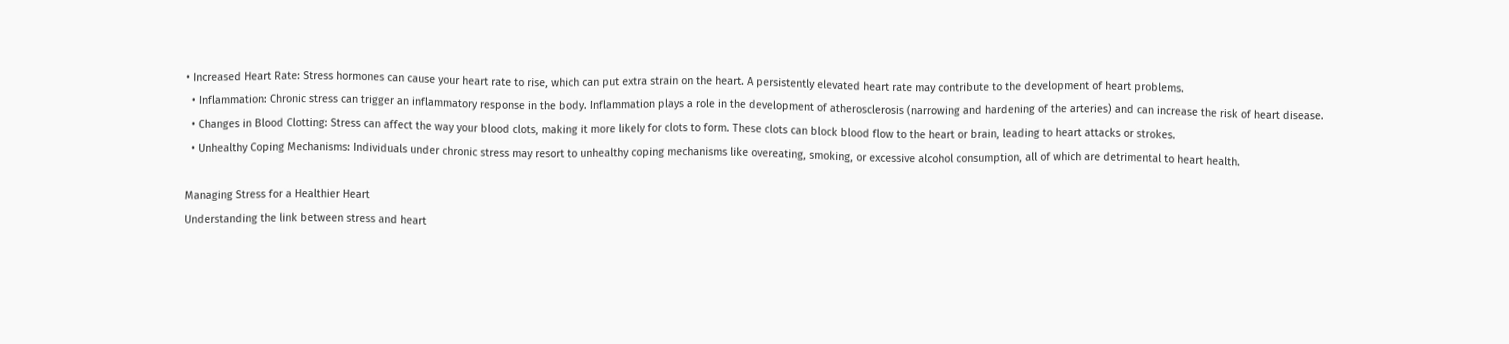• Increased Heart Rate: Stress hormones can cause your heart rate to rise, which can put extra strain on the heart. A persistently elevated heart rate may contribute to the development of heart problems.
  • Inflammation: Chronic stress can trigger an inflammatory response in the body. Inflammation plays a role in the development of atherosclerosis (narrowing and hardening of the arteries) and can increase the risk of heart disease.
  • Changes in Blood Clotting: Stress can affect the way your blood clots, making it more likely for clots to form. These clots can block blood flow to the heart or brain, leading to heart attacks or strokes.
  • Unhealthy Coping Mechanisms: Individuals under chronic stress may resort to unhealthy coping mechanisms like overeating, smoking, or excessive alcohol consumption, all of which are detrimental to heart health.

Managing Stress for a Healthier Heart
Understanding the link between stress and heart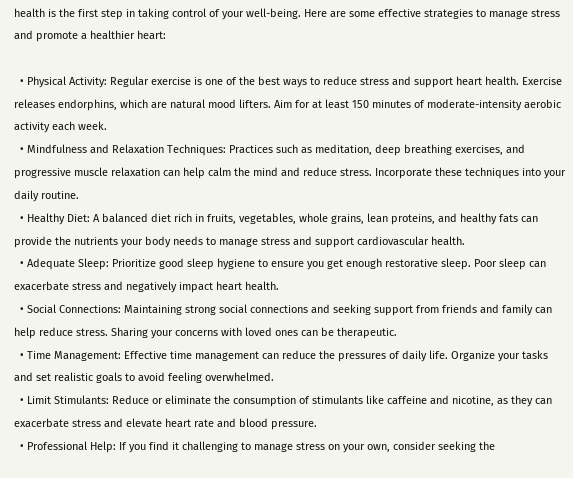health is the first step in taking control of your well-being. Here are some effective strategies to manage stress and promote a healthier heart:

  • Physical Activity: Regular exercise is one of the best ways to reduce stress and support heart health. Exercise releases endorphins, which are natural mood lifters. Aim for at least 150 minutes of moderate-intensity aerobic activity each week.
  • Mindfulness and Relaxation Techniques: Practices such as meditation, deep breathing exercises, and progressive muscle relaxation can help calm the mind and reduce stress. Incorporate these techniques into your daily routine.
  • Healthy Diet: A balanced diet rich in fruits, vegetables, whole grains, lean proteins, and healthy fats can provide the nutrients your body needs to manage stress and support cardiovascular health.
  • Adequate Sleep: Prioritize good sleep hygiene to ensure you get enough restorative sleep. Poor sleep can exacerbate stress and negatively impact heart health.
  • Social Connections: Maintaining strong social connections and seeking support from friends and family can help reduce stress. Sharing your concerns with loved ones can be therapeutic.
  • Time Management: Effective time management can reduce the pressures of daily life. Organize your tasks and set realistic goals to avoid feeling overwhelmed.
  • Limit Stimulants: Reduce or eliminate the consumption of stimulants like caffeine and nicotine, as they can exacerbate stress and elevate heart rate and blood pressure.
  • Professional Help: If you find it challenging to manage stress on your own, consider seeking the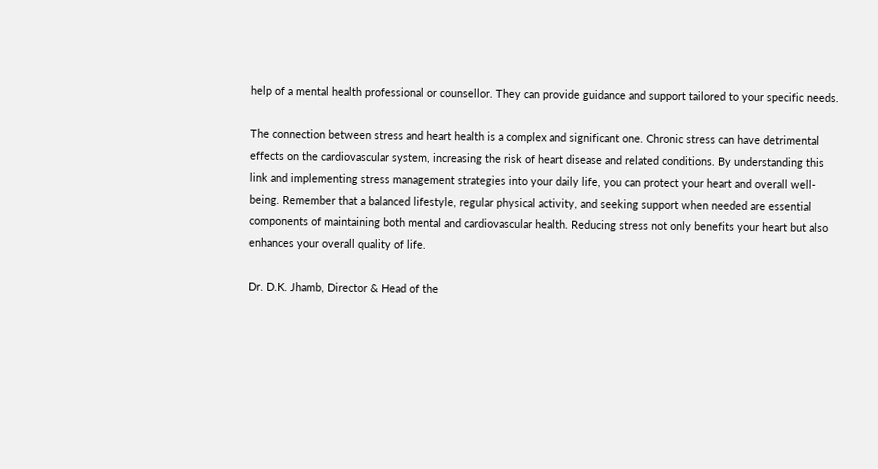help of a mental health professional or counsellor. They can provide guidance and support tailored to your specific needs.

The connection between stress and heart health is a complex and significant one. Chronic stress can have detrimental effects on the cardiovascular system, increasing the risk of heart disease and related conditions. By understanding this link and implementing stress management strategies into your daily life, you can protect your heart and overall well-being. Remember that a balanced lifestyle, regular physical activity, and seeking support when needed are essential components of maintaining both mental and cardiovascular health. Reducing stress not only benefits your heart but also enhances your overall quality of life.

Dr. D.K. Jhamb, Director & Head of the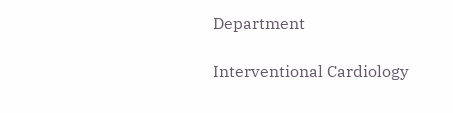Department

Interventional Cardiology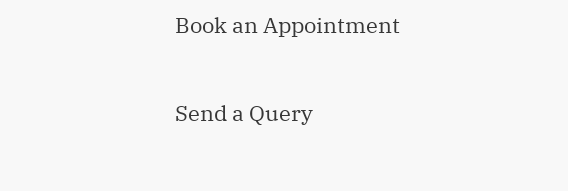Book an Appointment

Send a Query